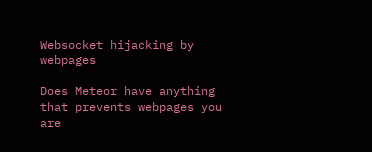Websocket hijacking by webpages

Does Meteor have anything that prevents webpages you are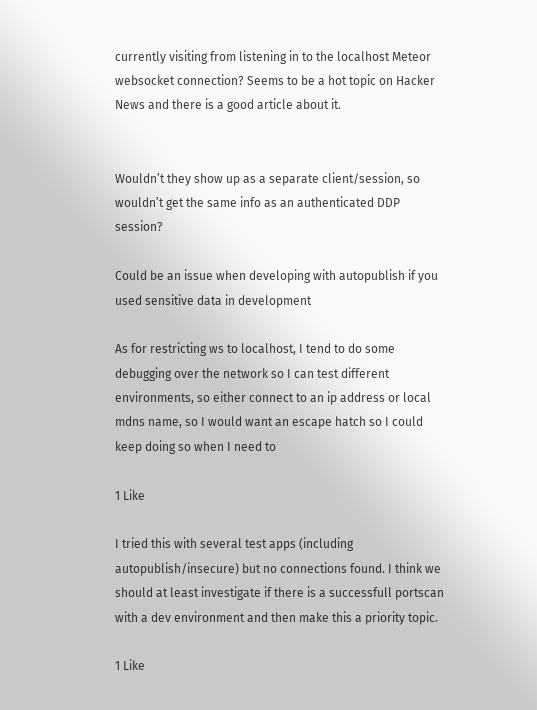currently visiting from listening in to the localhost Meteor websocket connection? Seems to be a hot topic on Hacker News and there is a good article about it.


Wouldn’t they show up as a separate client/session, so wouldn’t get the same info as an authenticated DDP session?

Could be an issue when developing with autopublish if you used sensitive data in development

As for restricting ws to localhost, I tend to do some debugging over the network so I can test different environments, so either connect to an ip address or local mdns name, so I would want an escape hatch so I could keep doing so when I need to

1 Like

I tried this with several test apps (including autopublish/insecure) but no connections found. I think we should at least investigate if there is a successfull portscan with a dev environment and then make this a priority topic.

1 Like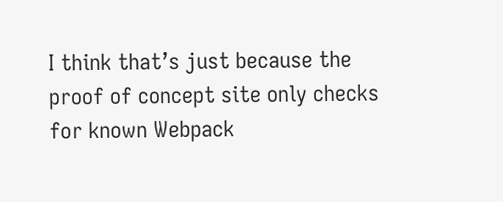I think that’s just because the proof of concept site only checks for known Webpack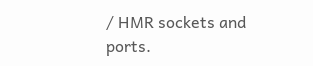/ HMR sockets and ports.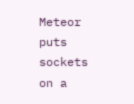Meteor puts sockets on a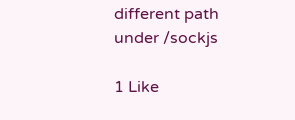different path under /sockjs

1 Like